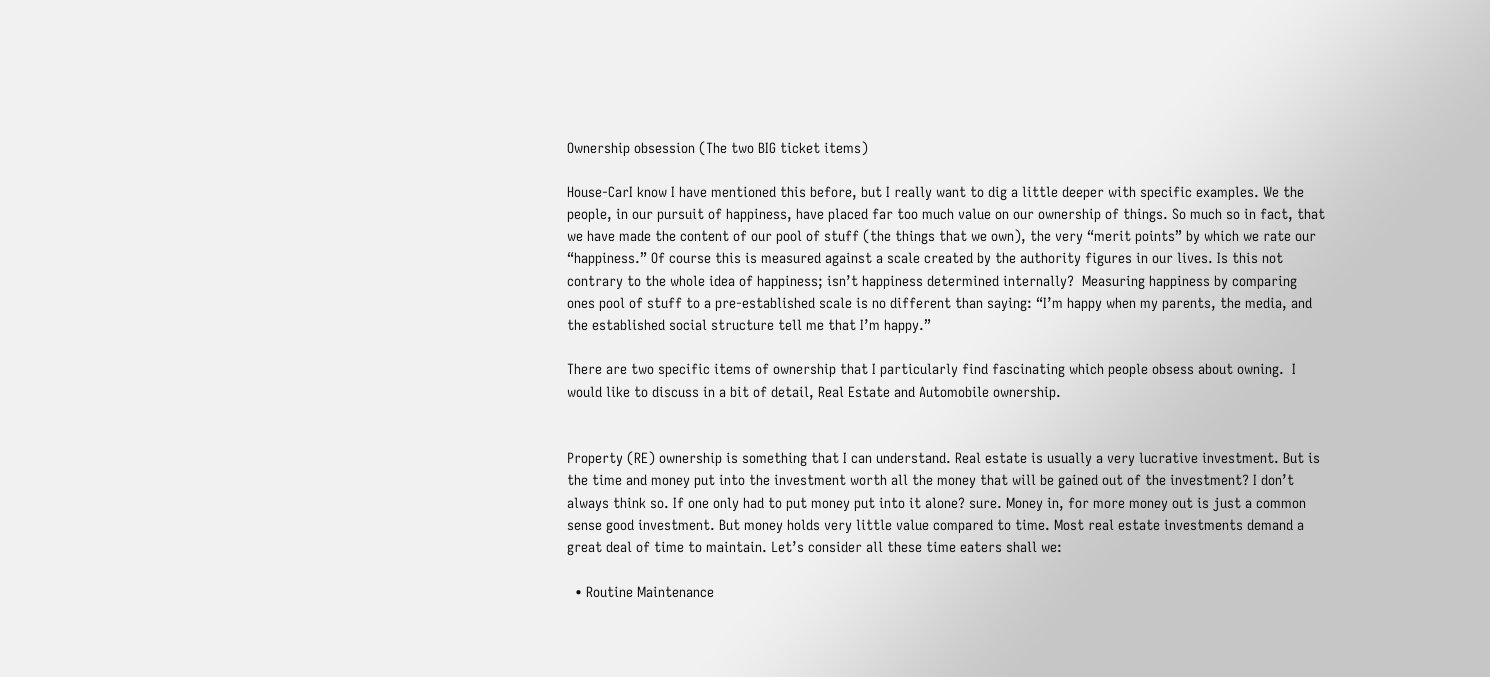Ownership obsession (The two BIG ticket items)

House-CarI know I have mentioned this before, but I really want to dig a little deeper with specific examples. We the people, in our pursuit of happiness, have placed far too much value on our ownership of things. So much so in fact, that we have made the content of our pool of stuff (the things that we own), the very “merit points” by which we rate our “happiness.” Of course this is measured against a scale created by the authority figures in our lives. Is this not contrary to the whole idea of happiness; isn’t happiness determined internally?  Measuring happiness by comparing ones pool of stuff to a pre-established scale is no different than saying: “I’m happy when my parents, the media, and the established social structure tell me that I’m happy.”

There are two specific items of ownership that I particularly find fascinating which people obsess about owning.  I would like to discuss in a bit of detail, Real Estate and Automobile ownership.


Property (RE) ownership is something that I can understand. Real estate is usually a very lucrative investment. But is the time and money put into the investment worth all the money that will be gained out of the investment? I don’t always think so. If one only had to put money put into it alone? sure. Money in, for more money out is just a common sense good investment. But money holds very little value compared to time. Most real estate investments demand a great deal of time to maintain. Let’s consider all these time eaters shall we:

  • Routine Maintenance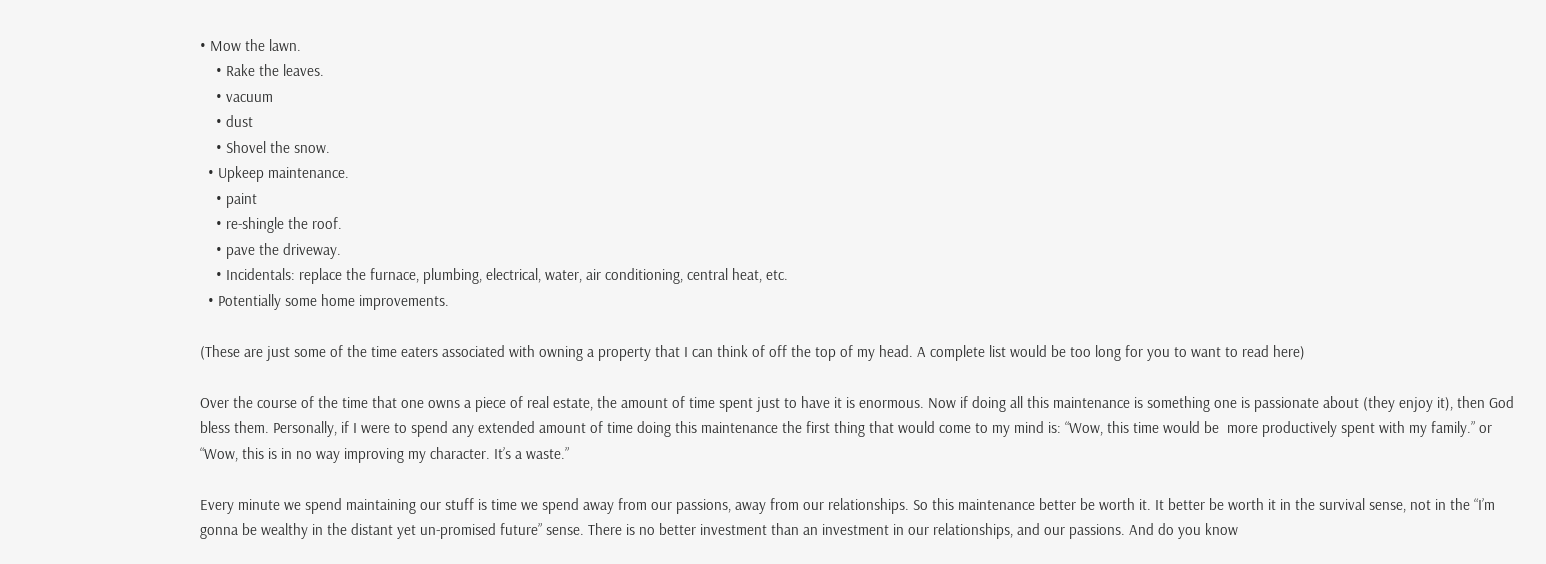• Mow the lawn.
    • Rake the leaves.
    • vacuum
    • dust
    • Shovel the snow.
  • Upkeep maintenance.
    • paint
    • re-shingle the roof.
    • pave the driveway.
    • Incidentals: replace the furnace, plumbing, electrical, water, air conditioning, central heat, etc.
  • Potentially some home improvements.

(These are just some of the time eaters associated with owning a property that I can think of off the top of my head. A complete list would be too long for you to want to read here)

Over the course of the time that one owns a piece of real estate, the amount of time spent just to have it is enormous. Now if doing all this maintenance is something one is passionate about (they enjoy it), then God bless them. Personally, if I were to spend any extended amount of time doing this maintenance the first thing that would come to my mind is: “Wow, this time would be  more productively spent with my family.” or “Wow, this is in no way improving my character. It’s a waste.”

Every minute we spend maintaining our stuff is time we spend away from our passions, away from our relationships. So this maintenance better be worth it. It better be worth it in the survival sense, not in the “I’m gonna be wealthy in the distant yet un-promised future” sense. There is no better investment than an investment in our relationships, and our passions. And do you know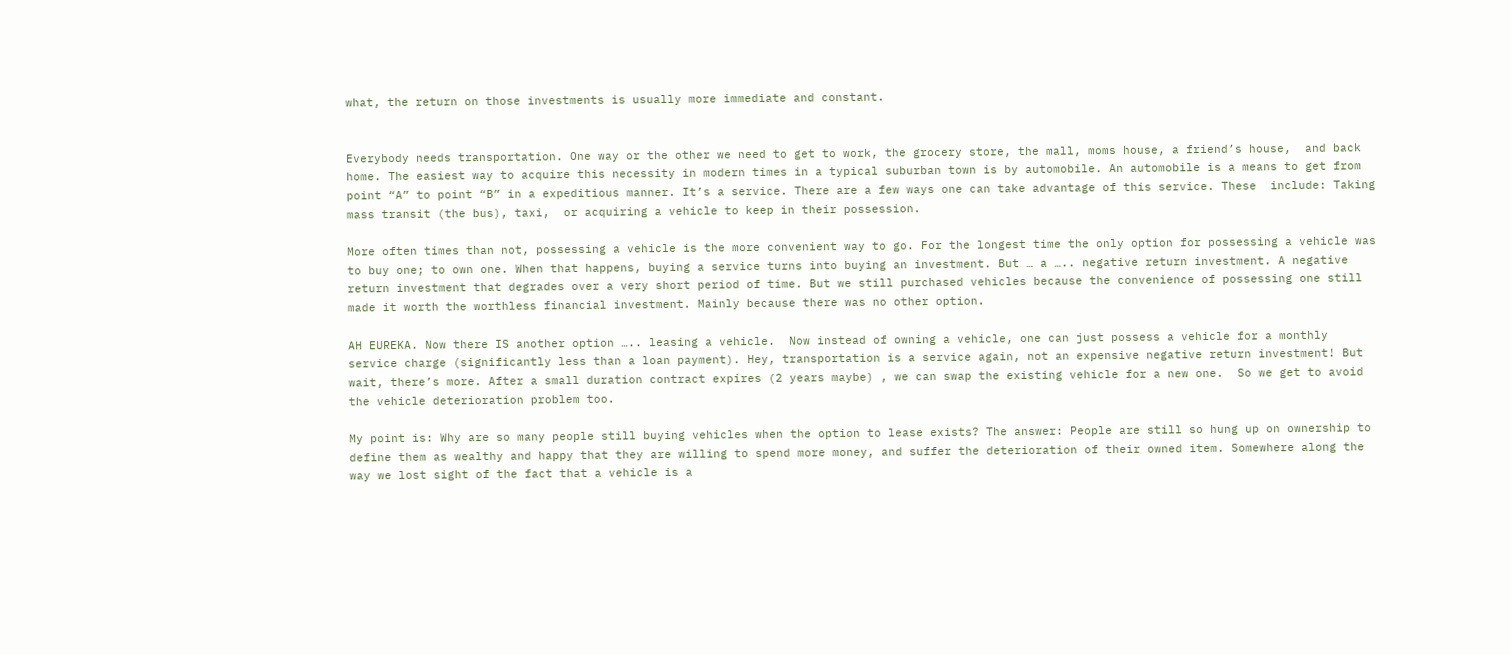what, the return on those investments is usually more immediate and constant.


Everybody needs transportation. One way or the other we need to get to work, the grocery store, the mall, moms house, a friend’s house,  and back home. The easiest way to acquire this necessity in modern times in a typical suburban town is by automobile. An automobile is a means to get from point “A” to point “B” in a expeditious manner. It’s a service. There are a few ways one can take advantage of this service. These  include: Taking mass transit (the bus), taxi,  or acquiring a vehicle to keep in their possession.

More often times than not, possessing a vehicle is the more convenient way to go. For the longest time the only option for possessing a vehicle was to buy one; to own one. When that happens, buying a service turns into buying an investment. But … a ….. negative return investment. A negative return investment that degrades over a very short period of time. But we still purchased vehicles because the convenience of possessing one still made it worth the worthless financial investment. Mainly because there was no other option.

AH EUREKA. Now there IS another option ….. leasing a vehicle.  Now instead of owning a vehicle, one can just possess a vehicle for a monthly service charge (significantly less than a loan payment). Hey, transportation is a service again, not an expensive negative return investment! But wait, there’s more. After a small duration contract expires (2 years maybe) , we can swap the existing vehicle for a new one.  So we get to avoid the vehicle deterioration problem too.

My point is: Why are so many people still buying vehicles when the option to lease exists? The answer: People are still so hung up on ownership to define them as wealthy and happy that they are willing to spend more money, and suffer the deterioration of their owned item. Somewhere along the way we lost sight of the fact that a vehicle is a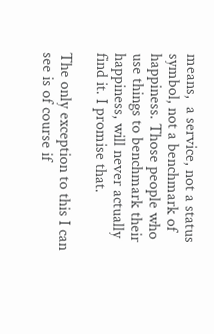means,  a service, not a status symbol, not a benchmark of happiness. Those people who use things to benchmark their happiness, will never actually find it. I promise that.

The only exception to this I can see is of course if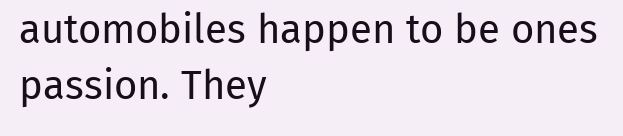automobiles happen to be ones passion. They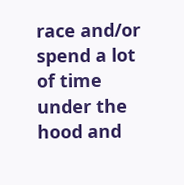race and/or spend a lot of time under the hood and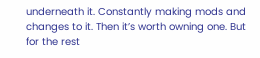underneath it. Constantly making mods and changes to it. Then it’s worth owning one. But for the rest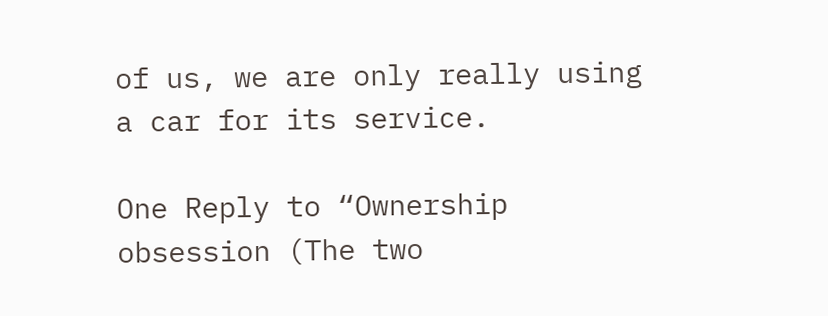of us, we are only really using a car for its service.

One Reply to “Ownership obsession (The two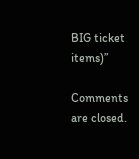BIG ticket items)”

Comments are closed.